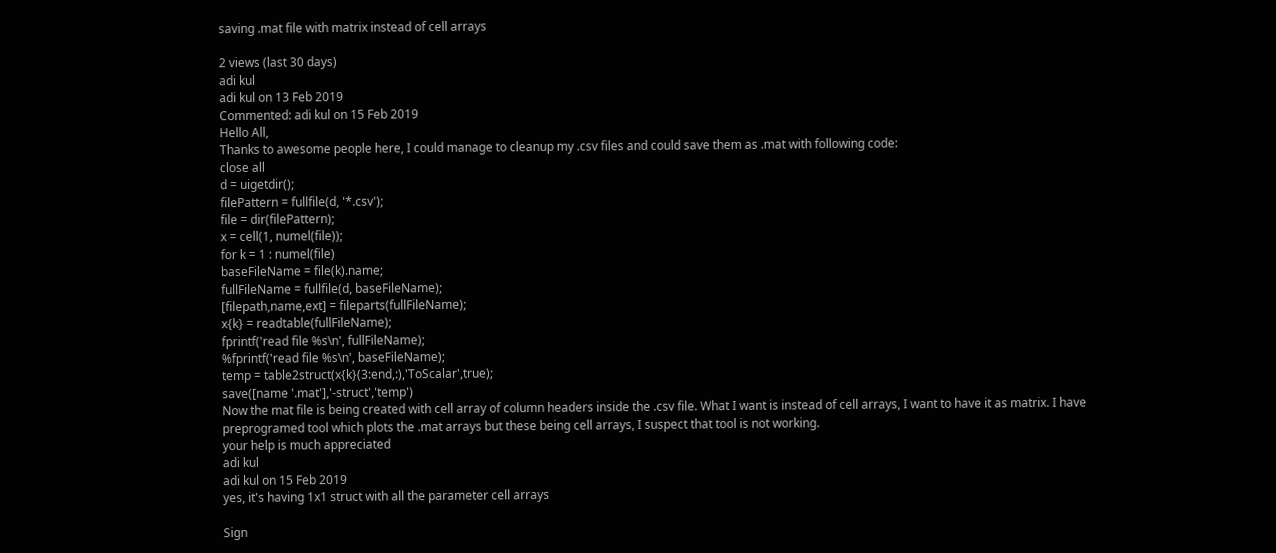saving .mat file with matrix instead of cell arrays

2 views (last 30 days)
adi kul
adi kul on 13 Feb 2019
Commented: adi kul on 15 Feb 2019
Hello All,
Thanks to awesome people here, I could manage to cleanup my .csv files and could save them as .mat with following code:
close all
d = uigetdir();
filePattern = fullfile(d, '*.csv');
file = dir(filePattern);
x = cell(1, numel(file));
for k = 1 : numel(file)
baseFileName = file(k).name;
fullFileName = fullfile(d, baseFileName);
[filepath,name,ext] = fileparts(fullFileName);
x{k} = readtable(fullFileName);
fprintf('read file %s\n', fullFileName);
%fprintf('read file %s\n', baseFileName);
temp = table2struct(x{k}(3:end,:),'ToScalar',true);
save([name '.mat'],'-struct','temp')
Now the mat file is being created with cell array of column headers inside the .csv file. What I want is instead of cell arrays, I want to have it as matrix. I have preprogramed tool which plots the .mat arrays but these being cell arrays, I suspect that tool is not working.
your help is much appreciated
adi kul
adi kul on 15 Feb 2019
yes, it's having 1x1 struct with all the parameter cell arrays

Sign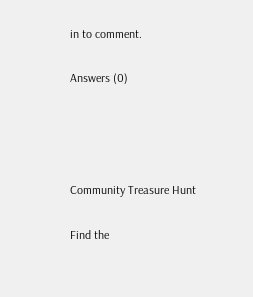in to comment.

Answers (0)




Community Treasure Hunt

Find the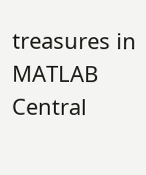treasures in MATLAB Central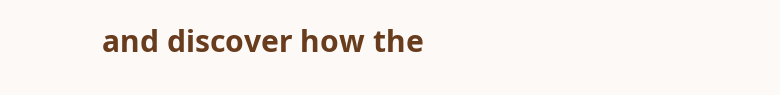and discover how the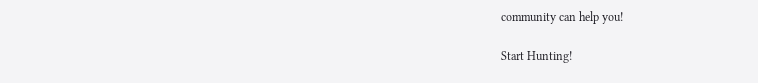community can help you!

Start Hunting!